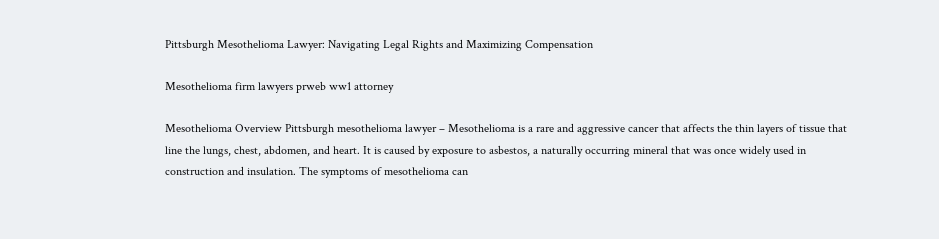Pittsburgh Mesothelioma Lawyer: Navigating Legal Rights and Maximizing Compensation

Mesothelioma firm lawyers prweb ww1 attorney

Mesothelioma Overview Pittsburgh mesothelioma lawyer – Mesothelioma is a rare and aggressive cancer that affects the thin layers of tissue that line the lungs, chest, abdomen, and heart. It is caused by exposure to asbestos, a naturally occurring mineral that was once widely used in construction and insulation. The symptoms of mesothelioma can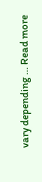vary depending … Read more